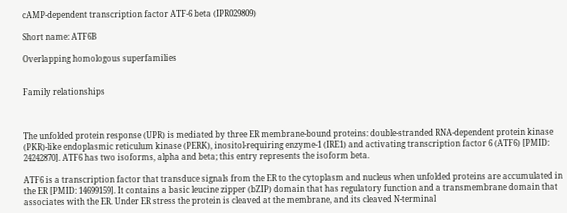cAMP-dependent transcription factor ATF-6 beta (IPR029809)

Short name: ATF6B

Overlapping homologous superfamilies


Family relationships



The unfolded protein response (UPR) is mediated by three ER membrane-bound proteins: double-stranded RNA-dependent protein kinase (PKR)-like endoplasmic reticulum kinase (PERK), inositol-requiring enzyme-1 (IRE1) and activating transcription factor 6 (ATF6) [PMID: 24242870]. ATF6 has two isoforms, alpha and beta; this entry represents the isoform beta.

ATF6 is a transcription factor that transduce signals from the ER to the cytoplasm and nucleus when unfolded proteins are accumulated in the ER [PMID: 14699159]. It contains a basic leucine zipper (bZIP) domain that has regulatory function and a transmembrane domain that associates with the ER. Under ER stress the protein is cleaved at the membrane, and its cleaved N-terminal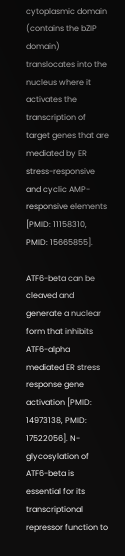cytoplasmic domain (contains the bZIP domain) translocates into the nucleus where it activates the transcription of target genes that are mediated by ER stress-responsive and cyclic AMP-responsive elements [PMID: 11158310, PMID: 15665855].

ATF6-beta can be cleaved and generate a nuclear form that inhibits ATF6-alpha mediated ER stress response gene activation [PMID: 14973138, PMID: 17522056]. N-glycosylation of ATF6-beta is essential for its transcriptional repressor function to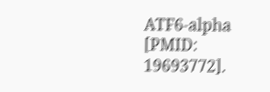ATF6-alpha [PMID: 19693772].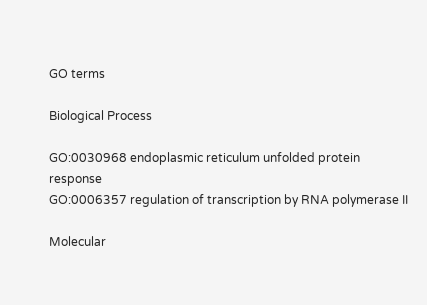GO terms

Biological Process

GO:0030968 endoplasmic reticulum unfolded protein response
GO:0006357 regulation of transcription by RNA polymerase II

Molecular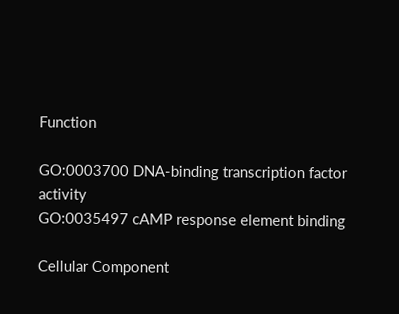Function

GO:0003700 DNA-binding transcription factor activity
GO:0035497 cAMP response element binding

Cellular Component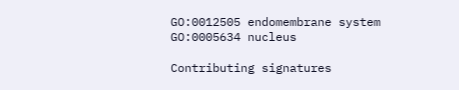GO:0012505 endomembrane system
GO:0005634 nucleus

Contributing signatures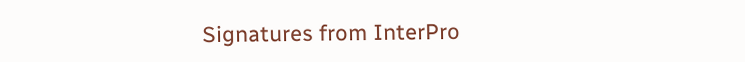Signatures from InterPro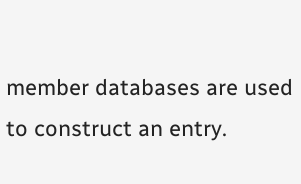member databases are used to construct an entry.